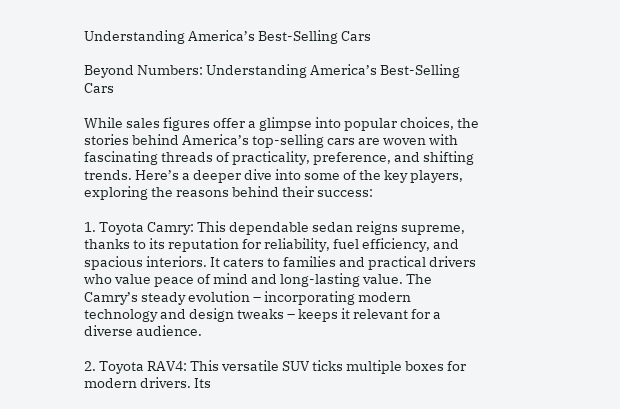Understanding America’s Best-Selling Cars

Beyond Numbers: Understanding America’s Best-Selling Cars

While sales figures offer a glimpse into popular choices, the stories behind America’s top-selling cars are woven with fascinating threads of practicality, preference, and shifting trends. Here’s a deeper dive into some of the key players, exploring the reasons behind their success:

1. Toyota Camry: This dependable sedan reigns supreme, thanks to its reputation for reliability, fuel efficiency, and spacious interiors. It caters to families and practical drivers who value peace of mind and long-lasting value. The Camry’s steady evolution – incorporating modern technology and design tweaks – keeps it relevant for a diverse audience.

2. Toyota RAV4: This versatile SUV ticks multiple boxes for modern drivers. Its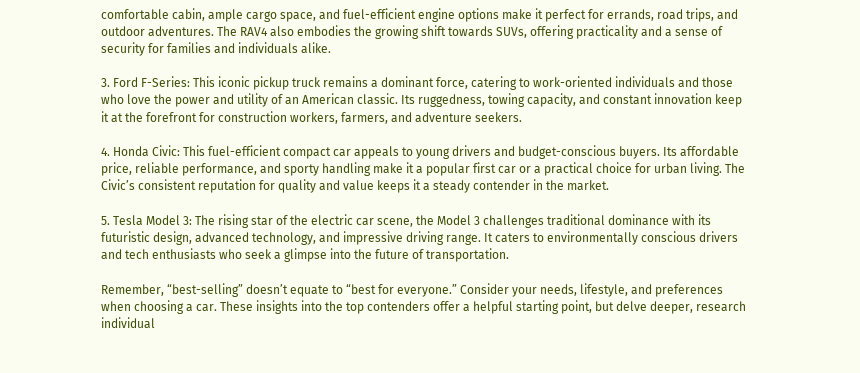comfortable cabin, ample cargo space, and fuel-efficient engine options make it perfect for errands, road trips, and outdoor adventures. The RAV4 also embodies the growing shift towards SUVs, offering practicality and a sense of security for families and individuals alike.

3. Ford F-Series: This iconic pickup truck remains a dominant force, catering to work-oriented individuals and those who love the power and utility of an American classic. Its ruggedness, towing capacity, and constant innovation keep it at the forefront for construction workers, farmers, and adventure seekers.

4. Honda Civic: This fuel-efficient compact car appeals to young drivers and budget-conscious buyers. Its affordable price, reliable performance, and sporty handling make it a popular first car or a practical choice for urban living. The Civic’s consistent reputation for quality and value keeps it a steady contender in the market.

5. Tesla Model 3: The rising star of the electric car scene, the Model 3 challenges traditional dominance with its futuristic design, advanced technology, and impressive driving range. It caters to environmentally conscious drivers and tech enthusiasts who seek a glimpse into the future of transportation.

Remember, “best-selling” doesn’t equate to “best for everyone.” Consider your needs, lifestyle, and preferences when choosing a car. These insights into the top contenders offer a helpful starting point, but delve deeper, research individual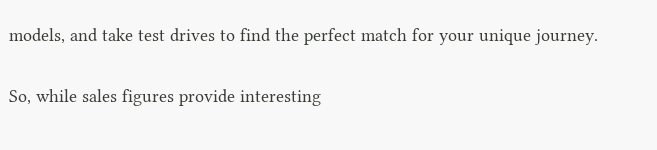models, and take test drives to find the perfect match for your unique journey.

So, while sales figures provide interesting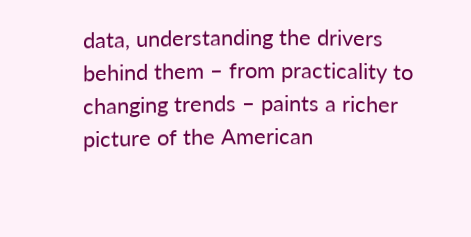data, understanding the drivers behind them – from practicality to changing trends – paints a richer picture of the American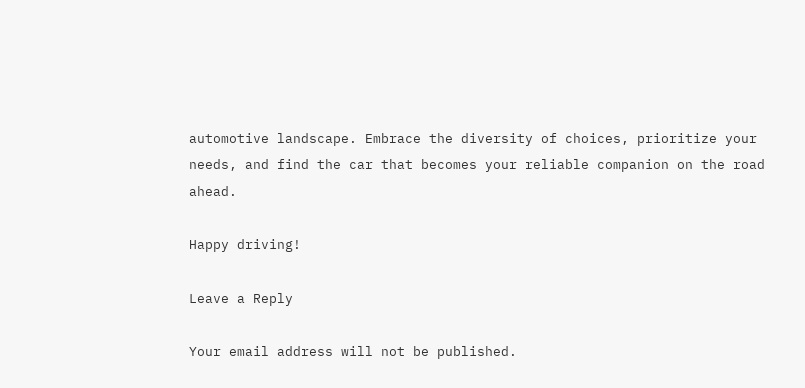automotive landscape. Embrace the diversity of choices, prioritize your needs, and find the car that becomes your reliable companion on the road ahead.

Happy driving!

Leave a Reply

Your email address will not be published.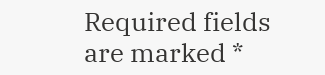Required fields are marked *